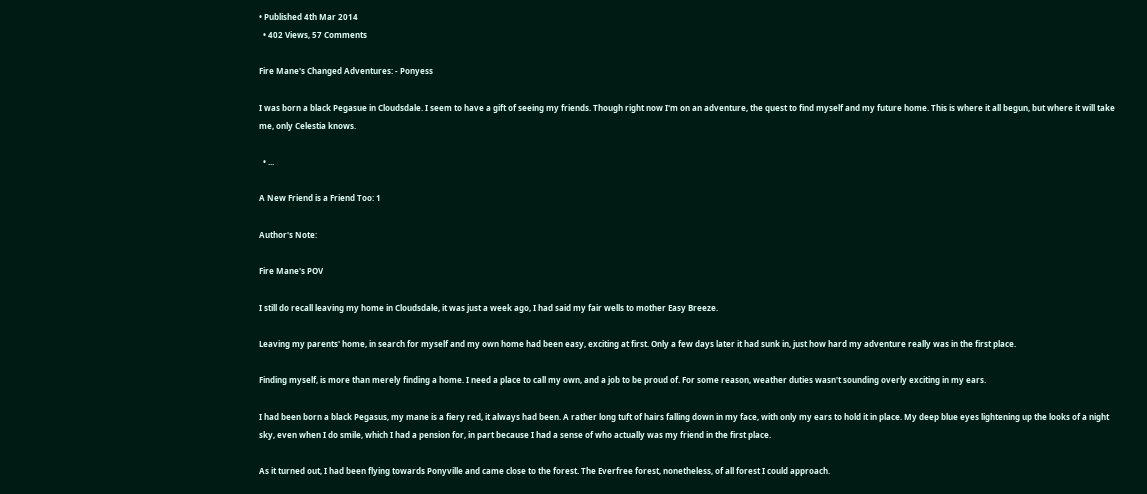• Published 4th Mar 2014
  • 402 Views, 57 Comments

Fire Mane's Changed Adventures: - Ponyess

I was born a black Pegasue in Cloudsdale. I seem to have a gift of seeing my friends. Though right now I'm on an adventure, the quest to find myself and my future home. This is where it all begun, but where it will take me, only Celestia knows.

  • ...

A New Friend is a Friend Too: 1

Author's Note:

Fire Mane's POV

I still do recall leaving my home in Cloudsdale, it was just a week ago, I had said my fair wells to mother Easy Breeze.

Leaving my parents' home, in search for myself and my own home had been easy, exciting at first. Only a few days later it had sunk in, just how hard my adventure really was in the first place.

Finding myself, is more than merely finding a home. I need a place to call my own, and a job to be proud of. For some reason, weather duties wasn't sounding overly exciting in my ears.

I had been born a black Pegasus, my mane is a fiery red, it always had been. A rather long tuft of hairs falling down in my face, with only my ears to hold it in place. My deep blue eyes lightening up the looks of a night sky, even when I do smile, which I had a pension for, in part because I had a sense of who actually was my friend in the first place.

As it turned out, I had been flying towards Ponyville and came close to the forest. The Everfree forest, nonetheless, of all forest I could approach.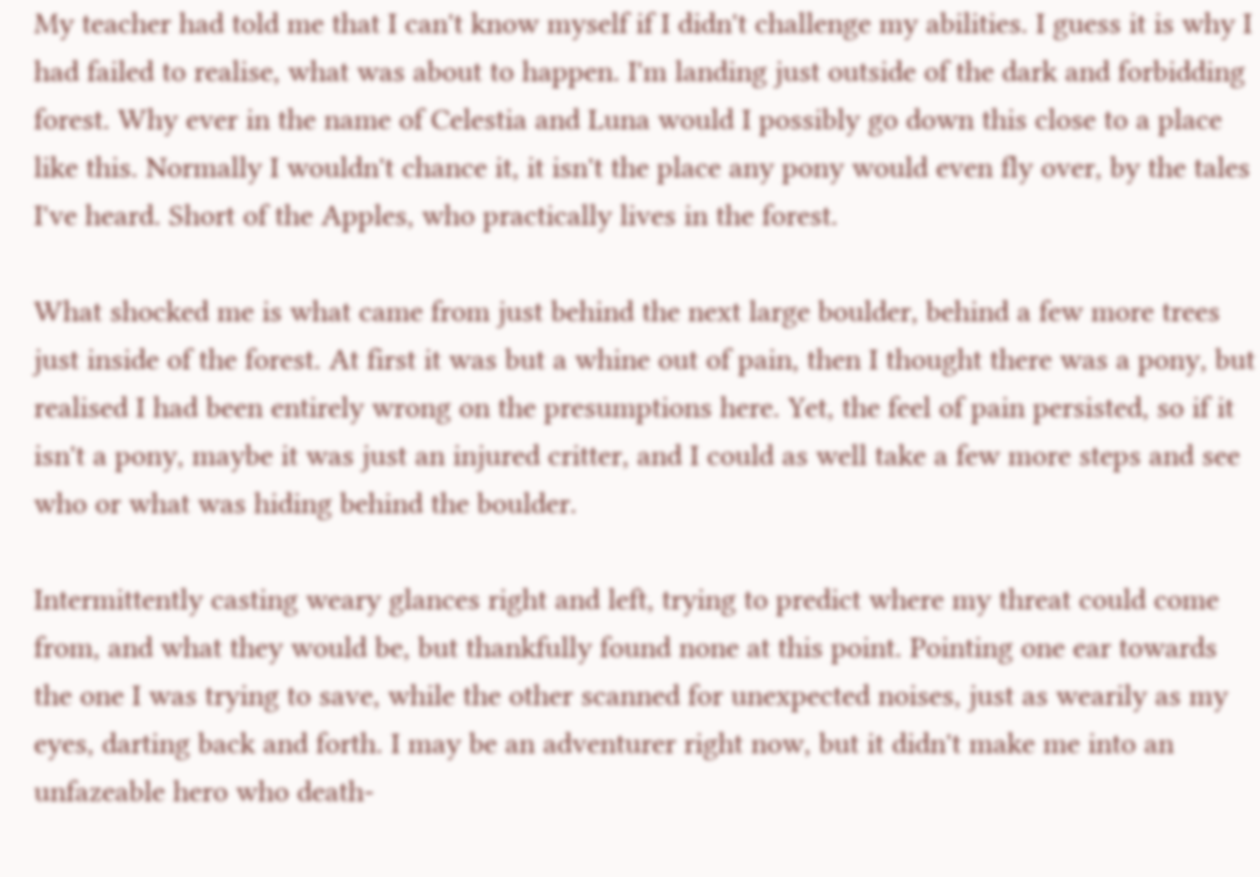My teacher had told me that I can't know myself if I didn't challenge my abilities. I guess it is why I had failed to realise, what was about to happen. I'm landing just outside of the dark and forbidding forest. Why ever in the name of Celestia and Luna would I possibly go down this close to a place like this. Normally I wouldn't chance it, it isn't the place any pony would even fly over, by the tales I've heard. Short of the Apples, who practically lives in the forest.

What shocked me is what came from just behind the next large boulder, behind a few more trees just inside of the forest. At first it was but a whine out of pain, then I thought there was a pony, but realised I had been entirely wrong on the presumptions here. Yet, the feel of pain persisted, so if it isn't a pony, maybe it was just an injured critter, and I could as well take a few more steps and see who or what was hiding behind the boulder.

Intermittently casting weary glances right and left, trying to predict where my threat could come from, and what they would be, but thankfully found none at this point. Pointing one ear towards the one I was trying to save, while the other scanned for unexpected noises, just as wearily as my eyes, darting back and forth. I may be an adventurer right now, but it didn't make me into an unfazeable hero who death-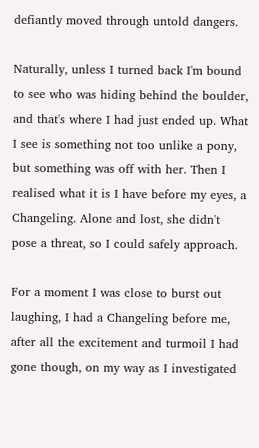defiantly moved through untold dangers.

Naturally, unless I turned back I'm bound to see who was hiding behind the boulder, and that's where I had just ended up. What I see is something not too unlike a pony, but something was off with her. Then I realised what it is I have before my eyes, a Changeling. Alone and lost, she didn't pose a threat, so I could safely approach.

For a moment I was close to burst out laughing, I had a Changeling before me, after all the excitement and turmoil I had gone though, on my way as I investigated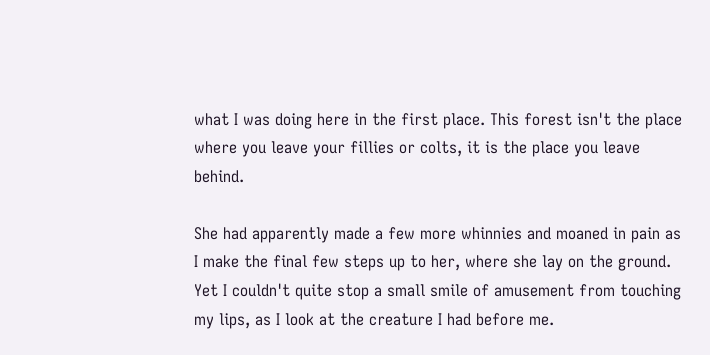what I was doing here in the first place. This forest isn't the place where you leave your fillies or colts, it is the place you leave behind.

She had apparently made a few more whinnies and moaned in pain as I make the final few steps up to her, where she lay on the ground. Yet I couldn't quite stop a small smile of amusement from touching my lips, as I look at the creature I had before me.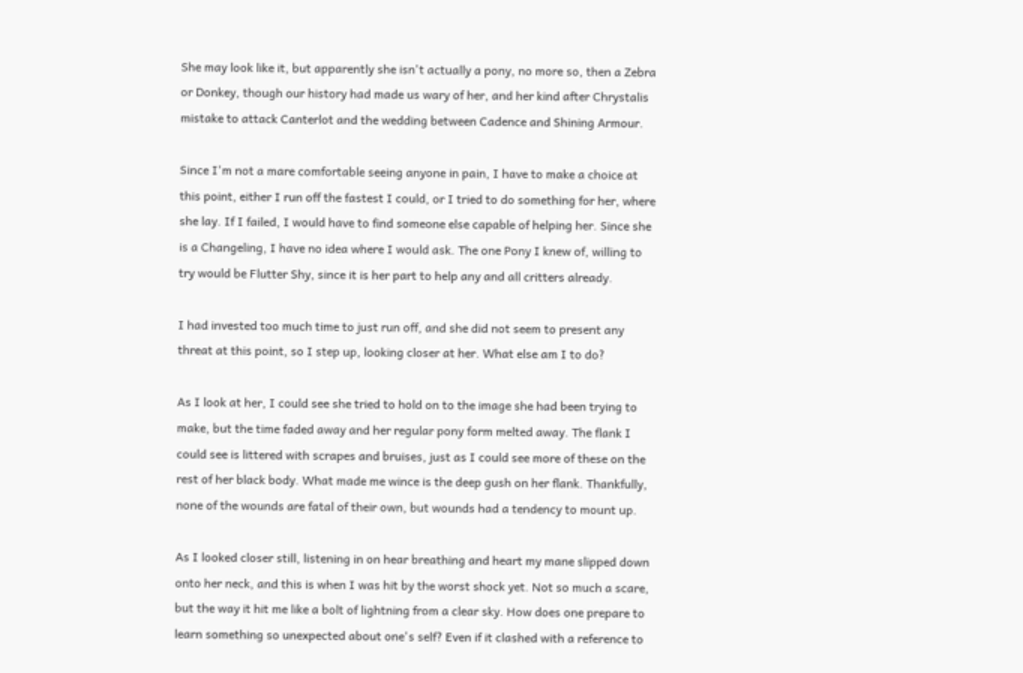She may look like it, but apparently she isn't actually a pony, no more so, then a Zebra or Donkey, though our history had made us wary of her, and her kind after Chrystalis mistake to attack Canterlot and the wedding between Cadence and Shining Armour.

Since I'm not a mare comfortable seeing anyone in pain, I have to make a choice at this point, either I run off the fastest I could, or I tried to do something for her, where she lay. If I failed, I would have to find someone else capable of helping her. Since she is a Changeling, I have no idea where I would ask. The one Pony I knew of, willing to try would be Flutter Shy, since it is her part to help any and all critters already.

I had invested too much time to just run off, and she did not seem to present any threat at this point, so I step up, looking closer at her. What else am I to do?

As I look at her, I could see she tried to hold on to the image she had been trying to make, but the time faded away and her regular pony form melted away. The flank I could see is littered with scrapes and bruises, just as I could see more of these on the rest of her black body. What made me wince is the deep gush on her flank. Thankfully, none of the wounds are fatal of their own, but wounds had a tendency to mount up.

As I looked closer still, listening in on hear breathing and heart my mane slipped down onto her neck, and this is when I was hit by the worst shock yet. Not so much a scare, but the way it hit me like a bolt of lightning from a clear sky. How does one prepare to learn something so unexpected about one's self? Even if it clashed with a reference to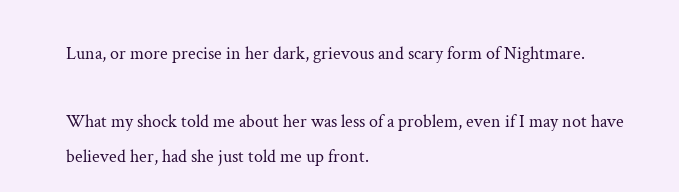Luna, or more precise in her dark, grievous and scary form of Nightmare.

What my shock told me about her was less of a problem, even if I may not have believed her, had she just told me up front.